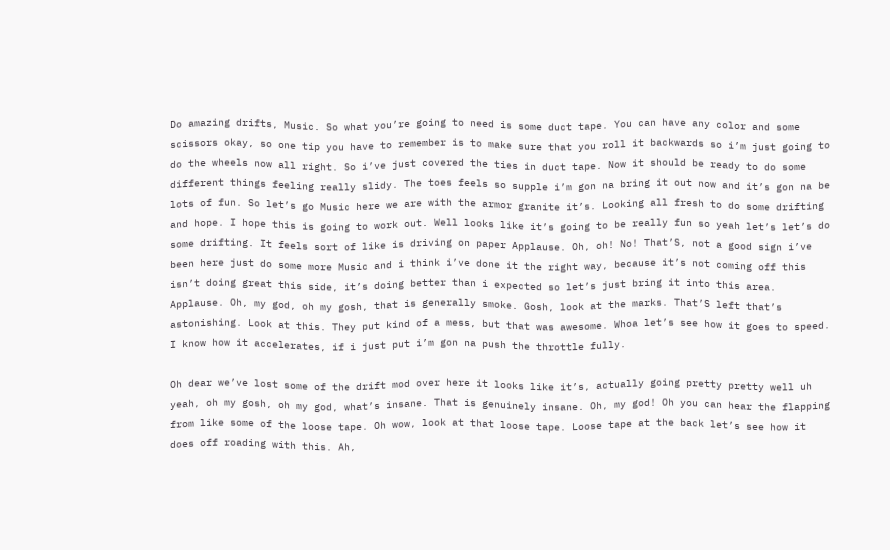Do amazing drifts, Music. So what you’re going to need is some duct tape. You can have any color and some scissors okay, so one tip you have to remember is to make sure that you roll it backwards so i’m just going to do the wheels now all right. So i’ve just covered the ties in duct tape. Now it should be ready to do some different things feeling really slidy. The toes feels so supple i’m gon na bring it out now and it’s gon na be lots of fun. So let’s go Music here we are with the armor granite it’s. Looking all fresh to do some drifting and hope. I hope this is going to work out. Well looks like it’s going to be really fun so yeah let’s let’s do some drifting. It feels sort of like is driving on paper Applause. Oh, oh! No! That’S, not a good sign i’ve been here just do some more Music and i think i’ve done it the right way, because it’s not coming off this isn’t doing great this side, it’s doing better than i expected so let’s just bring it into this area. Applause. Oh, my god, oh my gosh, that is generally smoke. Gosh, look at the marks. That’S left that’s astonishing. Look at this. They put kind of a mess, but that was awesome. Whoa let’s see how it goes to speed. I know how it accelerates, if i just put i’m gon na push the throttle fully.

Oh dear we’ve lost some of the drift mod over here it looks like it’s, actually going pretty pretty well uh yeah, oh my gosh, oh my god, what’s insane. That is genuinely insane. Oh, my god! Oh you can hear the flapping from like some of the loose tape. Oh wow, look at that loose tape. Loose tape at the back let’s see how it does off roading with this. Ah,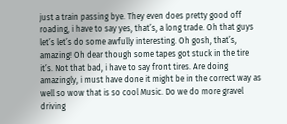just a train passing bye. They even does pretty good off roading, i have to say yes, that’s, a long trade. Oh that guys let’s let’s do some awfully interesting. Oh gosh, that’s, amazing! Oh dear though some tapes got stuck in the tire it’s. Not that bad, i have to say front tires. Are doing amazingly, i must have done it might be in the correct way as well so wow that is so cool Music. Do we do more gravel driving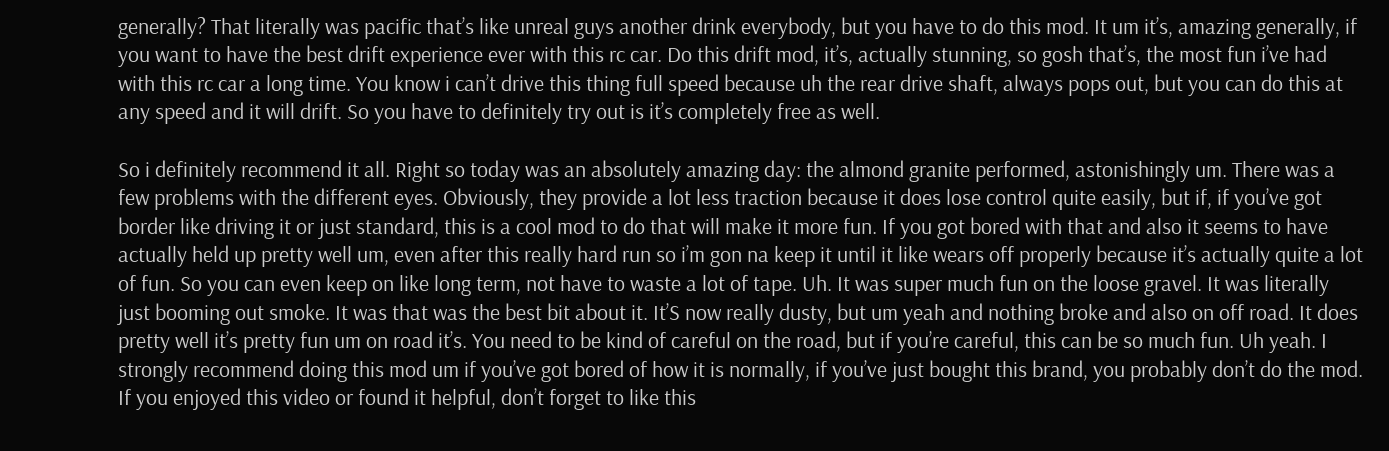generally? That literally was pacific that’s like unreal guys another drink everybody, but you have to do this mod. It um it’s, amazing generally, if you want to have the best drift experience ever with this rc car. Do this drift mod, it’s, actually stunning, so gosh that’s, the most fun i’ve had with this rc car a long time. You know i can’t drive this thing full speed because uh the rear drive shaft, always pops out, but you can do this at any speed and it will drift. So you have to definitely try out is it’s completely free as well.

So i definitely recommend it all. Right so today was an absolutely amazing day: the almond granite performed, astonishingly um. There was a few problems with the different eyes. Obviously, they provide a lot less traction because it does lose control quite easily, but if, if you’ve got border like driving it or just standard, this is a cool mod to do that will make it more fun. If you got bored with that and also it seems to have actually held up pretty well um, even after this really hard run so i’m gon na keep it until it like wears off properly because it’s actually quite a lot of fun. So you can even keep on like long term, not have to waste a lot of tape. Uh. It was super much fun on the loose gravel. It was literally just booming out smoke. It was that was the best bit about it. It’S now really dusty, but um yeah and nothing broke and also on off road. It does pretty well it’s pretty fun um on road it’s. You need to be kind of careful on the road, but if you’re careful, this can be so much fun. Uh yeah. I strongly recommend doing this mod um if you’ve got bored of how it is normally, if you’ve just bought this brand, you probably don’t do the mod. If you enjoyed this video or found it helpful, don’t forget to like this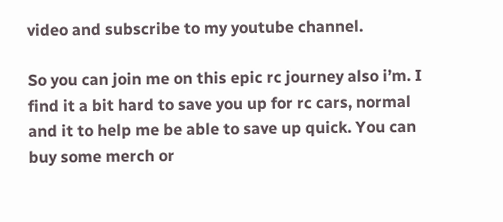video and subscribe to my youtube channel.

So you can join me on this epic rc journey also i’m. I find it a bit hard to save you up for rc cars, normal and it to help me be able to save up quick. You can buy some merch or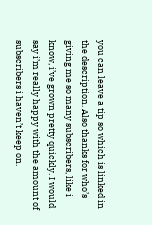you can leave a tip so which is linked in the description. Also thanks for who’s giving me so many subscribers, like i know, i’ve grown pretty quickly. I would say i’m really happy with the amount of subscribers i haven’t keep on.